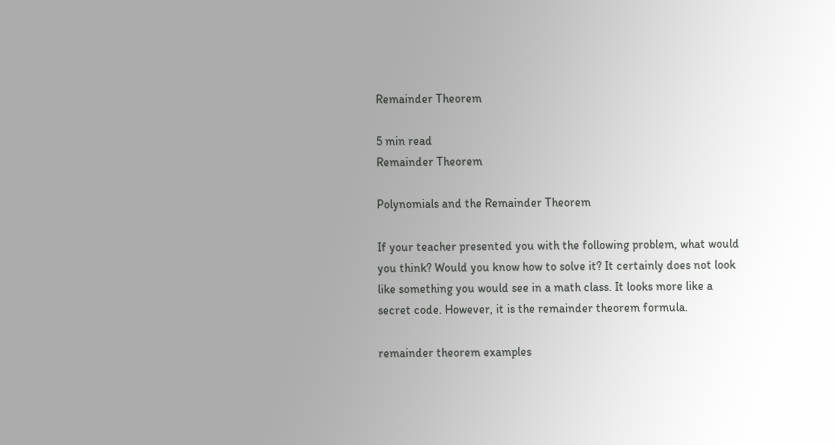Remainder Theorem

5 min read
Remainder Theorem

Polynomials and the Remainder Theorem

If your teacher presented you with the following problem, what would you think? Would you know how to solve it? It certainly does not look like something you would see in a math class. It looks more like a secret code. However, it is the remainder theorem formula.

remainder theorem examples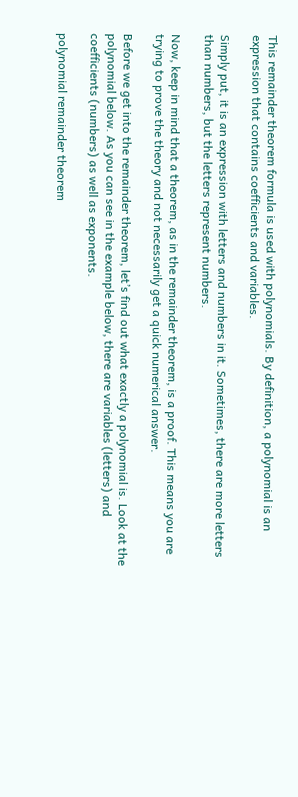This remainder theorem formula is used with polynomials. By definition, a polynomial is an expression that contains coefficients and variables.

Simply put, it is an expression with letters and numbers in it. Sometimes, there are more letters than numbers, but the letters represent numbers.

Now, keep in mind that a theorem, as in the remainder theorem, is a proof. This means you are trying to prove the theory and not necessarily get a quick numerical answer.

Before we get into the remainder theorem, let’s find out what exactly a polynomial is. Look at the polynomial below. As you can see in the example below, there are variables (letters) and coefficients (numbers) as well as exponents.

polynomial remainder theorem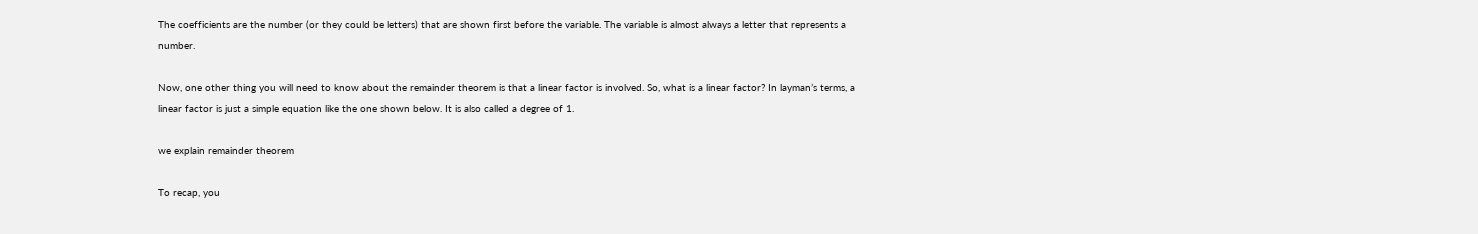The coefficients are the number (or they could be letters) that are shown first before the variable. The variable is almost always a letter that represents a number.

Now, one other thing you will need to know about the remainder theorem is that a linear factor is involved. So, what is a linear factor? In layman’s terms, a linear factor is just a simple equation like the one shown below. It is also called a degree of 1.

we explain remainder theorem

To recap, you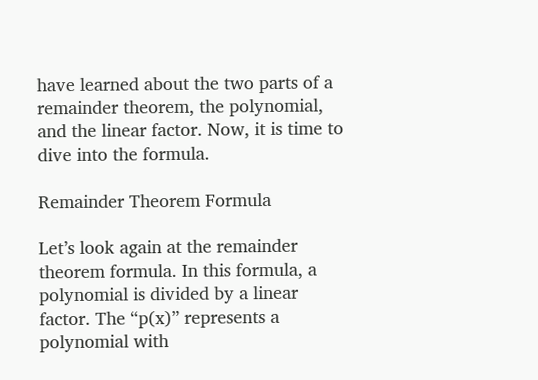have learned about the two parts of a remainder theorem, the polynomial, and the linear factor. Now, it is time to dive into the formula.

Remainder Theorem Formula

Let’s look again at the remainder theorem formula. In this formula, a polynomial is divided by a linear factor. The “p(x)” represents a polynomial with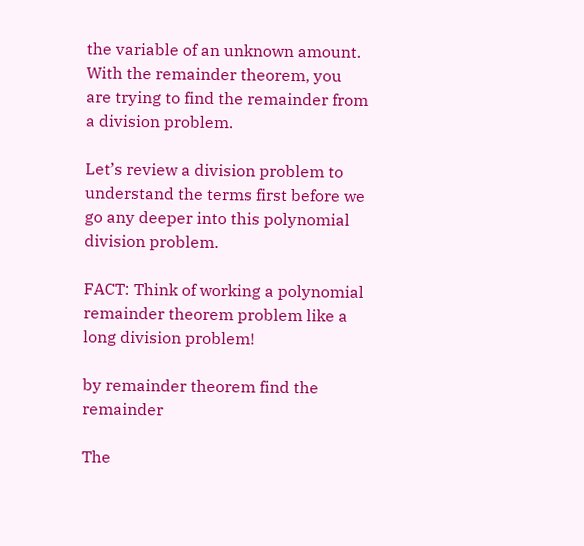the variable of an unknown amount. With the remainder theorem, you are trying to find the remainder from a division problem.

Let’s review a division problem to understand the terms first before we go any deeper into this polynomial division problem.

FACT: Think of working a polynomial remainder theorem problem like a long division problem!

by remainder theorem find the remainder

The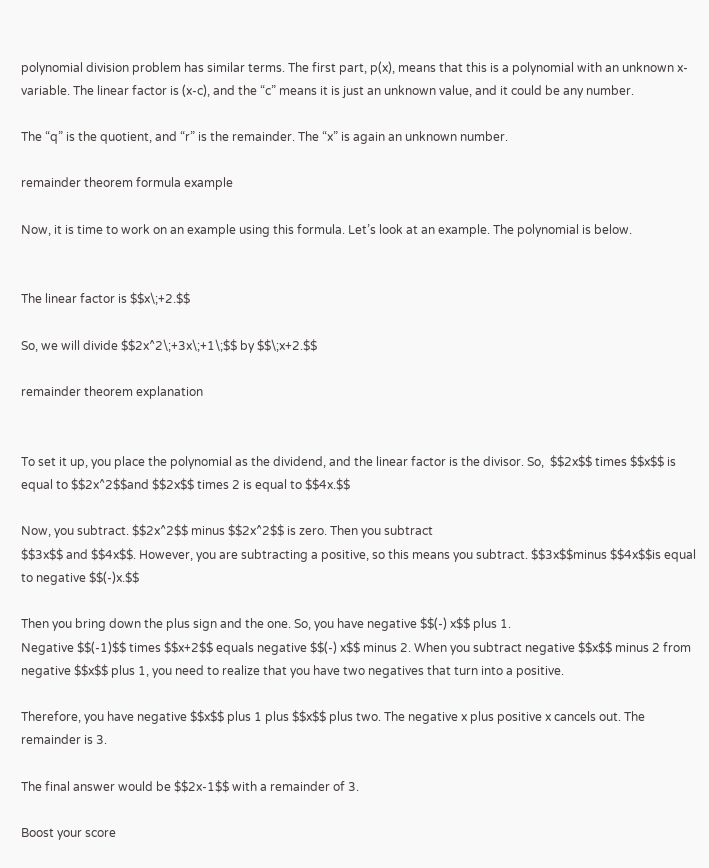polynomial division problem has similar terms. The first part, p(x), means that this is a polynomial with an unknown x-variable. The linear factor is (x-c), and the “c” means it is just an unknown value, and it could be any number.

The “q” is the quotient, and “r” is the remainder. The “x” is again an unknown number.

remainder theorem formula example

Now, it is time to work on an example using this formula. Let’s look at an example. The polynomial is below.


The linear factor is $$x\;+2.$$

So, we will divide $$2x^2\;+3x\;+1\;$$ by $$\;x+2.$$

remainder theorem explanation


To set it up, you place the polynomial as the dividend, and the linear factor is the divisor. So,  $$2x$$ times $$x$$ is equal to $$2x^2$$and $$2x$$ times 2 is equal to $$4x.$$

Now, you subtract. $$2x^2$$ minus $$2x^2$$ is zero. Then you subtract
$$3x$$ and $$4x$$. However, you are subtracting a positive, so this means you subtract. $$3x$$minus $$4x$$is equal to negative $$(-)x.$$

Then you bring down the plus sign and the one. So, you have negative $$(-) x$$ plus 1.
Negative $$(-1)$$ times $$x+2$$ equals negative $$(-) x$$ minus 2. When you subtract negative $$x$$ minus 2 from negative $$x$$ plus 1, you need to realize that you have two negatives that turn into a positive.

Therefore, you have negative $$x$$ plus 1 plus $$x$$ plus two. The negative x plus positive x cancels out. The remainder is 3.

The final answer would be $$2x-1$$ with a remainder of 3.

Boost your score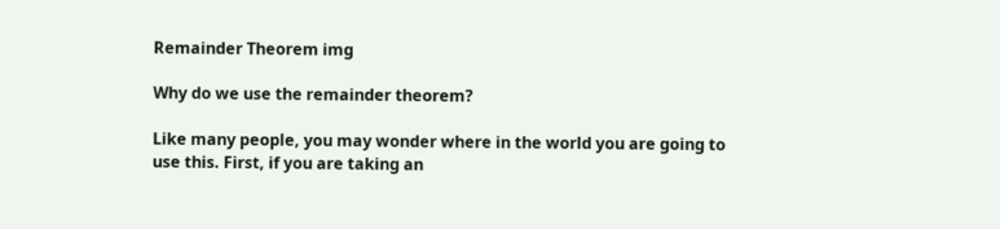Remainder Theorem img

Why do we use the remainder theorem?

Like many people, you may wonder where in the world you are going to use this. First, if you are taking an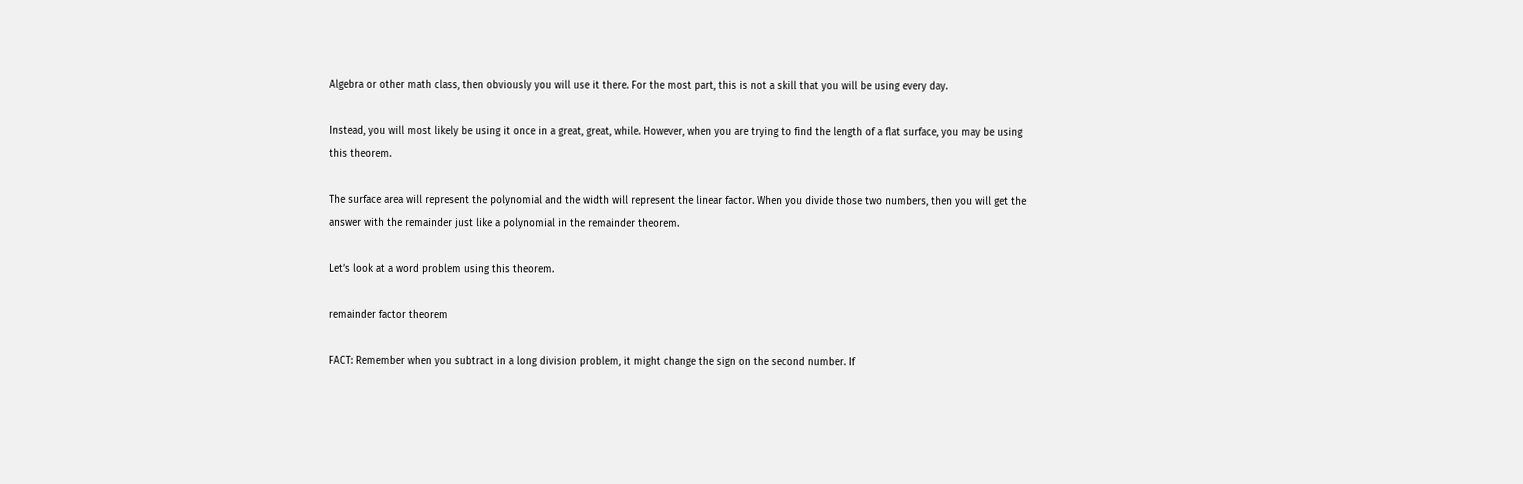Algebra or other math class, then obviously you will use it there. For the most part, this is not a skill that you will be using every day.

Instead, you will most likely be using it once in a great, great, while. However, when you are trying to find the length of a flat surface, you may be using this theorem.

The surface area will represent the polynomial and the width will represent the linear factor. When you divide those two numbers, then you will get the answer with the remainder just like a polynomial in the remainder theorem.

Let’s look at a word problem using this theorem.

remainder factor theorem

FACT: Remember when you subtract in a long division problem, it might change the sign on the second number. If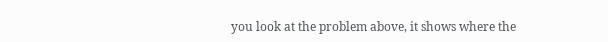you look at the problem above, it shows where the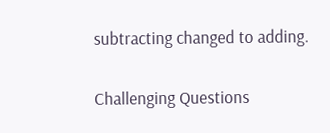subtracting changed to adding.

Challenging Questions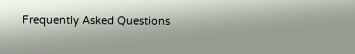Frequently Asked Questions